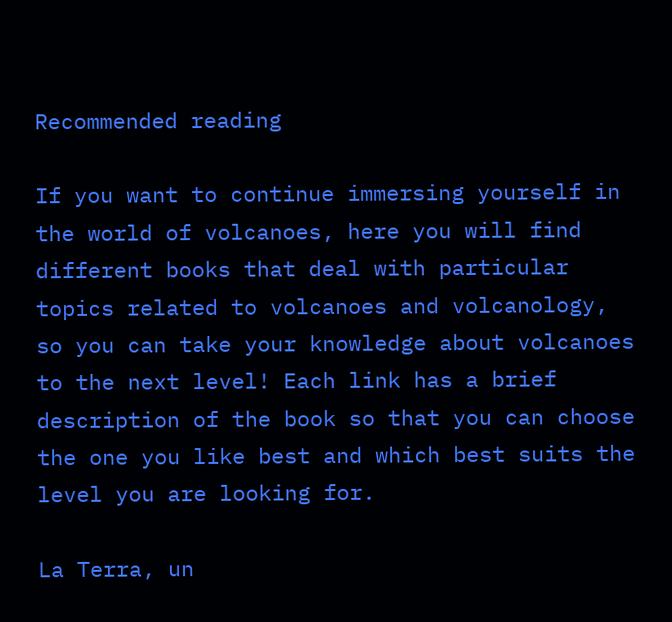Recommended reading

If you want to continue immersing yourself in the world of volcanoes, here you will find different books that deal with particular topics related to volcanoes and volcanology, so you can take your knowledge about volcanoes to the next level! Each link has a brief description of the book so that you can choose the one you like best and which best suits the level you are looking for.

La Terra, un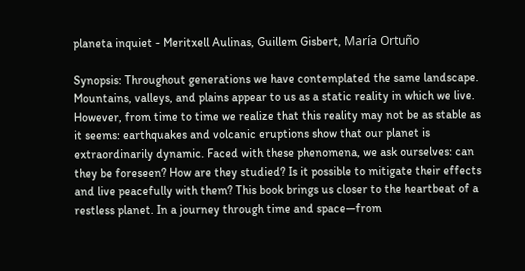planeta inquiet - Meritxell Aulinas, Guillem Gisbert, María Ortuño

Synopsis: Throughout generations we have contemplated the same landscape. Mountains, valleys, and plains appear to us as a static reality in which we live. However, from time to time we realize that this reality may not be as stable as it seems: earthquakes and volcanic eruptions show that our planet is extraordinarily dynamic. Faced with these phenomena, we ask ourselves: can they be foreseen? How are they studied? Is it possible to mitigate their effects and live peacefully with them? This book brings us closer to the heartbeat of a restless planet. In a journey through time and space—from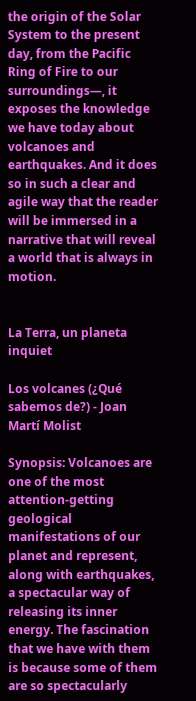the origin of the Solar System to the present day, from the Pacific Ring of Fire to our surroundings—, it exposes the knowledge we have today about volcanoes and earthquakes. And it does so in such a clear and agile way that the reader will be immersed in a narrative that will reveal a world that is always in motion.


La Terra, un planeta inquiet

Los volcanes (¿Qué sabemos de?) - Joan Martí Molist

Synopsis: Volcanoes are one of the most attention-getting geological manifestations of our planet and represent, along with earthquakes, a spectacular way of releasing its inner energy. The fascination that we have with them is because some of them are so spectacularly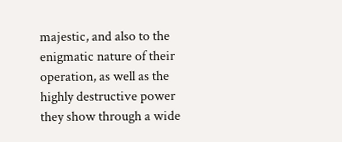majestic, and also to the enigmatic nature of their operation, as well as the highly destructive power they show through a wide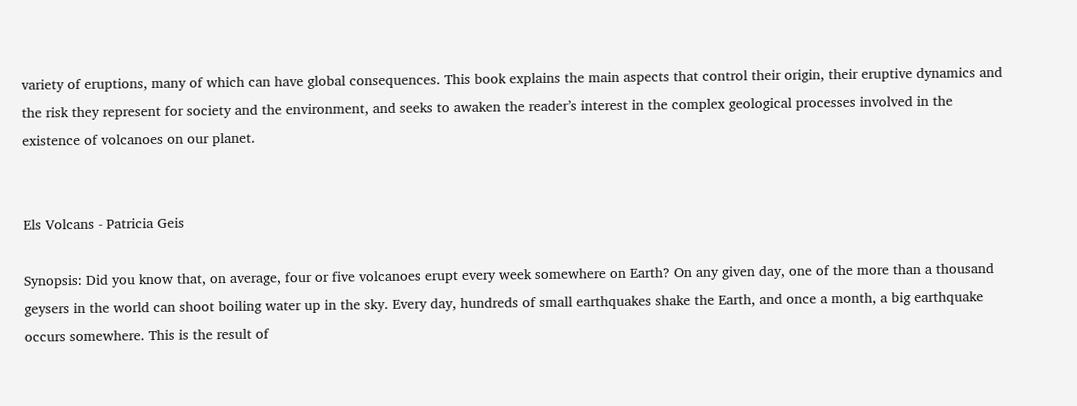variety of eruptions, many of which can have global consequences. This book explains the main aspects that control their origin, their eruptive dynamics and the risk they represent for society and the environment, and seeks to awaken the reader’s interest in the complex geological processes involved in the existence of volcanoes on our planet.


Els Volcans - Patricia Geis

Synopsis: Did you know that, on average, four or five volcanoes erupt every week somewhere on Earth? On any given day, one of the more than a thousand geysers in the world can shoot boiling water up in the sky. Every day, hundreds of small earthquakes shake the Earth, and once a month, a big earthquake occurs somewhere. This is the result of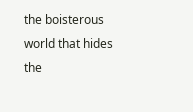the boisterous world that hides the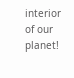interior of our planet!